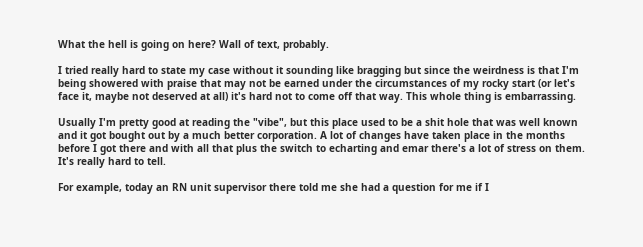What the hell is going on here? Wall of text, probably.

I tried really hard to state my case without it sounding like bragging but since the weirdness is that I'm being showered with praise that may not be earned under the circumstances of my rocky start (or let's face it, maybe not deserved at all) it's hard not to come off that way. This whole thing is embarrassing.

Usually I'm pretty good at reading the "vibe", but this place used to be a shit hole that was well known and it got bought out by a much better corporation. A lot of changes have taken place in the months before I got there and with all that plus the switch to echarting and emar there's a lot of stress on them. It's really hard to tell.

For example, today an RN unit supervisor there told me she had a question for me if I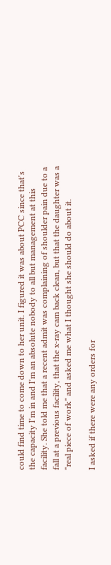could find time to come down to her unit. I figured it was about PCC since that's the capacity I'm in and I'm an absolute nobody to all but management at this facility. She told me that a recent admit was complaining of shoulder pain due to a fall at a previous facility, that the x-ray cam back clean, but that the daughter was a "real piece of work" and asked me what I thought she should do about it.

I asked if there were any orders for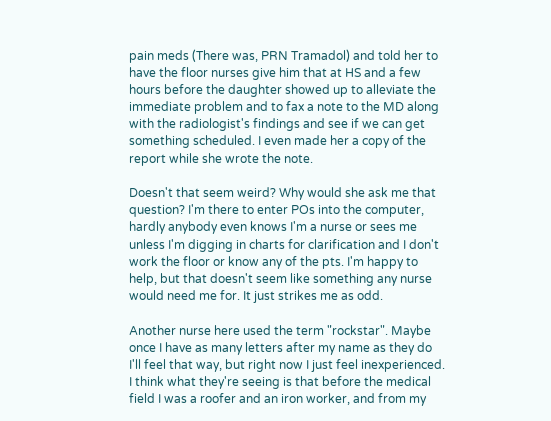pain meds (There was, PRN Tramadol) and told her to have the floor nurses give him that at HS and a few hours before the daughter showed up to alleviate the immediate problem and to fax a note to the MD along with the radiologist's findings and see if we can get something scheduled. I even made her a copy of the report while she wrote the note.

Doesn't that seem weird? Why would she ask me that question? I'm there to enter POs into the computer, hardly anybody even knows I'm a nurse or sees me unless I'm digging in charts for clarification and I don't work the floor or know any of the pts. I'm happy to help, but that doesn't seem like something any nurse would need me for. It just strikes me as odd.

Another nurse here used the term "rockstar". Maybe once I have as many letters after my name as they do I'll feel that way, but right now I just feel inexperienced. I think what they're seeing is that before the medical field I was a roofer and an iron worker, and from my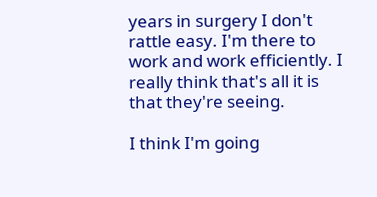years in surgery I don't rattle easy. I'm there to work and work efficiently. I really think that's all it is that they're seeing.

I think I'm going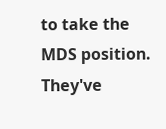to take the MDS position. They've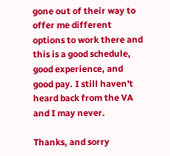gone out of their way to offer me different options to work there and this is a good schedule, good experience, and good pay. I still haven't heard back from the VA and I may never.

Thanks, and sorry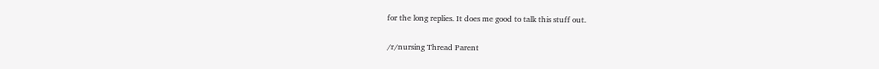for the long replies. It does me good to talk this stuff out.

/r/nursing Thread Parent